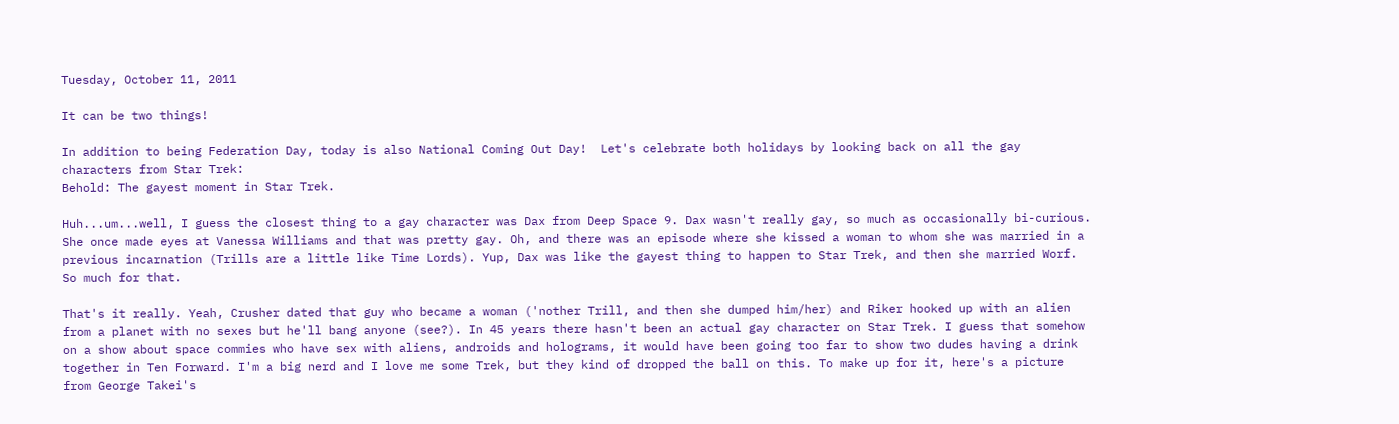Tuesday, October 11, 2011

It can be two things!

In addition to being Federation Day, today is also National Coming Out Day!  Let's celebrate both holidays by looking back on all the gay characters from Star Trek:
Behold: The gayest moment in Star Trek.

Huh...um...well, I guess the closest thing to a gay character was Dax from Deep Space 9. Dax wasn't really gay, so much as occasionally bi-curious. She once made eyes at Vanessa Williams and that was pretty gay. Oh, and there was an episode where she kissed a woman to whom she was married in a previous incarnation (Trills are a little like Time Lords). Yup, Dax was like the gayest thing to happen to Star Trek, and then she married Worf. So much for that.

That's it really. Yeah, Crusher dated that guy who became a woman ('nother Trill, and then she dumped him/her) and Riker hooked up with an alien from a planet with no sexes but he'll bang anyone (see?). In 45 years there hasn't been an actual gay character on Star Trek. I guess that somehow on a show about space commies who have sex with aliens, androids and holograms, it would have been going too far to show two dudes having a drink together in Ten Forward. I'm a big nerd and I love me some Trek, but they kind of dropped the ball on this. To make up for it, here's a picture from George Takei's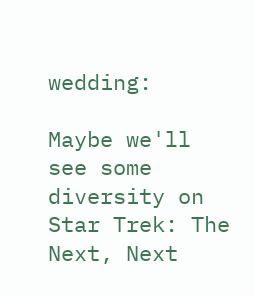wedding:

Maybe we'll see some diversity on Star Trek: The Next, Next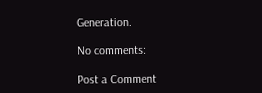Generation.

No comments:

Post a Comment